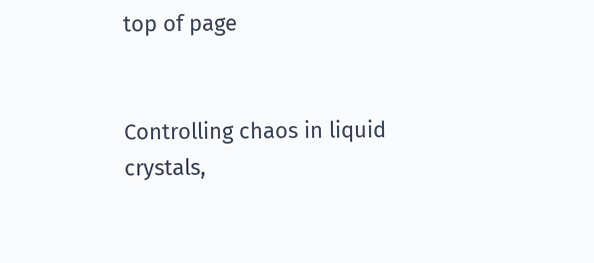top of page


Controlling chaos in liquid crystals,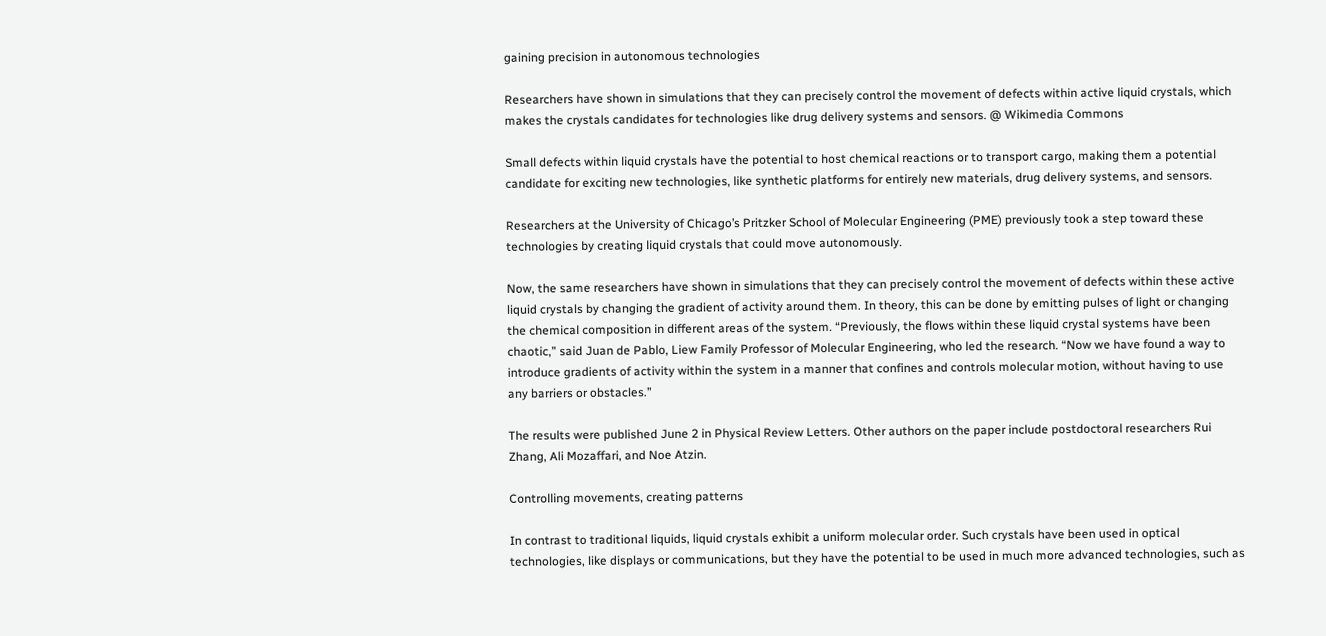gaining precision in autonomous technologies

Researchers have shown in simulations that they can precisely control the movement of defects within active liquid crystals, which makes the crystals candidates for technologies like drug delivery systems and sensors. @ Wikimedia Commons

Small defects within liquid crystals have the potential to host chemical reactions or to transport cargo, making them a potential candidate for exciting new technologies, like synthetic platforms for entirely new materials, drug delivery systems, and sensors.

Researchers at the University of Chicago’s Pritzker School of Molecular Engineering (PME) previously took a step toward these technologies by creating liquid crystals that could move autonomously.

Now, the same researchers have shown in simulations that they can precisely control the movement of defects within these active liquid crystals by changing the gradient of activity around them. In theory, this can be done by emitting pulses of light or changing the chemical composition in different areas of the system. “Previously, the flows within these liquid crystal systems have been chaotic,” said Juan de Pablo, Liew Family Professor of Molecular Engineering, who led the research. “Now we have found a way to introduce gradients of activity within the system in a manner that confines and controls molecular motion, without having to use any barriers or obstacles.”

The results were published June 2 in Physical Review Letters. Other authors on the paper include postdoctoral researchers Rui Zhang, Ali Mozaffari, and Noe Atzin.

Controlling movements, creating patterns

In contrast to traditional liquids, liquid crystals exhibit a uniform molecular order. Such crystals have been used in optical technologies, like displays or communications, but they have the potential to be used in much more advanced technologies, such as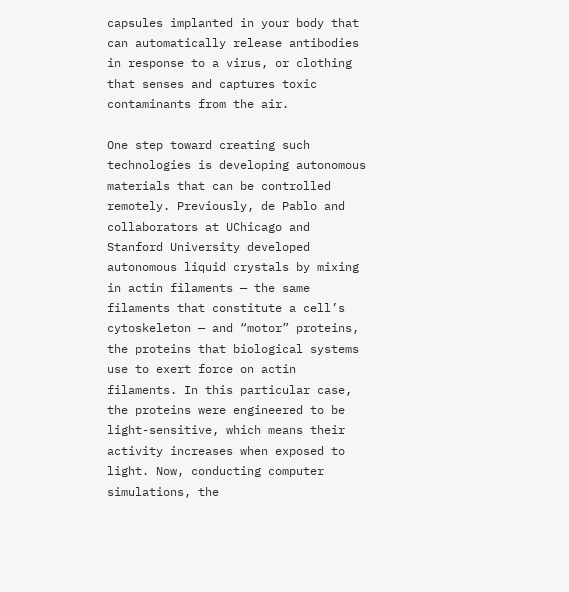capsules implanted in your body that can automatically release antibodies in response to a virus, or clothing that senses and captures toxic contaminants from the air.

One step toward creating such technologies is developing autonomous materials that can be controlled remotely. Previously, de Pablo and collaborators at UChicago and Stanford University developed autonomous liquid crystals by mixing in actin filaments — the same filaments that constitute a cell’s cytoskeleton — and “motor” proteins, the proteins that biological systems use to exert force on actin filaments. In this particular case, the proteins were engineered to be light-sensitive, which means their activity increases when exposed to light. Now, conducting computer simulations, the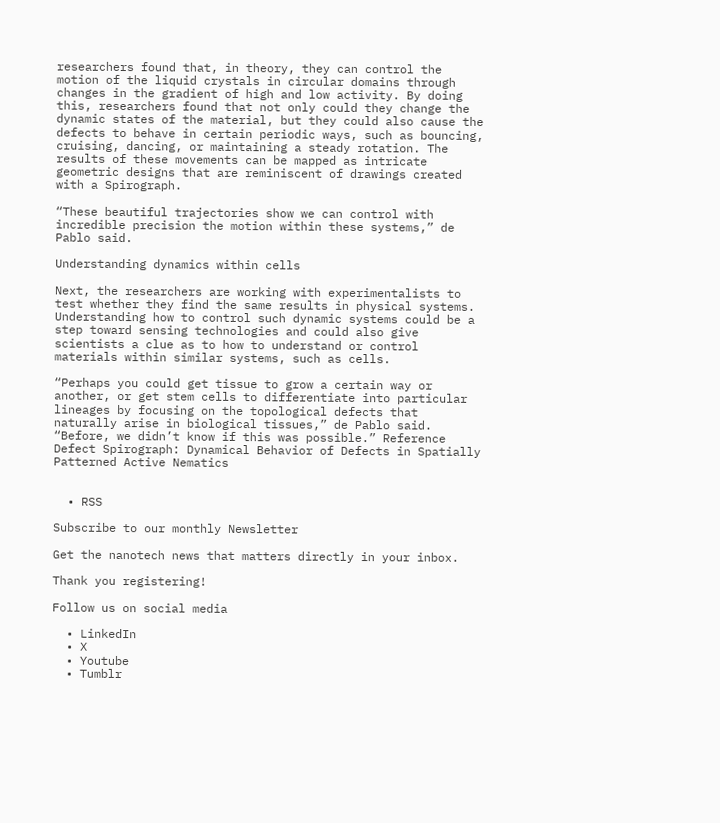researchers found that, in theory, they can control the motion of the liquid crystals in circular domains through changes in the gradient of high and low activity. By doing this, researchers found that not only could they change the dynamic states of the material, but they could also cause the defects to behave in certain periodic ways, such as bouncing, cruising, dancing, or maintaining a steady rotation. The results of these movements can be mapped as intricate geometric designs that are reminiscent of drawings created with a Spirograph.

“These beautiful trajectories show we can control with incredible precision the motion within these systems,” de Pablo said.

Understanding dynamics within cells

Next, the researchers are working with experimentalists to test whether they find the same results in physical systems. Understanding how to control such dynamic systems could be a step toward sensing technologies and could also give scientists a clue as to how to understand or control materials within similar systems, such as cells.

“Perhaps you could get tissue to grow a certain way or another, or get stem cells to differentiate into particular lineages by focusing on the topological defects that naturally arise in biological tissues,” de Pablo said. “Before, we didn’t know if this was possible.” Reference Defect Spirograph: Dynamical Behavior of Defects in Spatially Patterned Active Nematics


  • RSS

Subscribe to our monthly Newsletter

Get the nanotech news that matters directly in your inbox.

Thank you registering!

Follow us on social media

  • LinkedIn
  • X
  • Youtube
  • Tumblr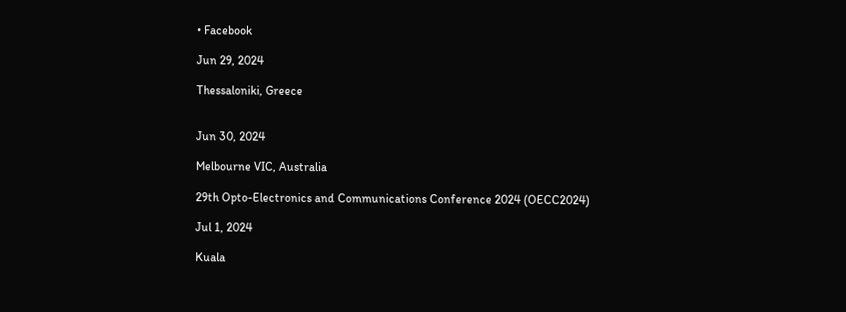• Facebook

Jun 29, 2024

Thessaloniki, Greece


Jun 30, 2024

Melbourne VIC, Australia

29th Opto-Electronics and Communications Conference 2024 (OECC2024)

Jul 1, 2024

Kuala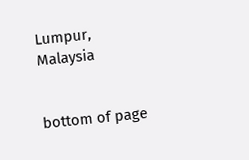Lumpur, Malaysia


bottom of page